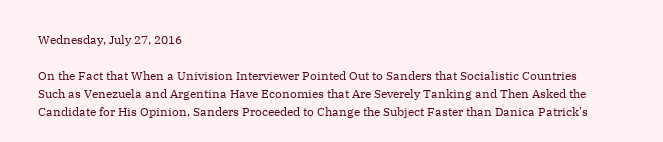Wednesday, July 27, 2016

On the Fact that When a Univision Interviewer Pointed Out to Sanders that Socialistic Countries Such as Venezuela and Argentina Have Economies that Are Severely Tanking and Then Asked the Candidate for His Opinion, Sanders Proceeded to Change the Subject Faster than Danica Patrick's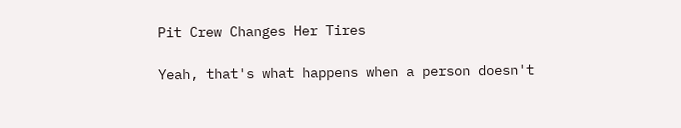Pit Crew Changes Her Tires

Yeah, that's what happens when a person doesn't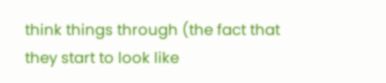think things through (the fact that they start to look like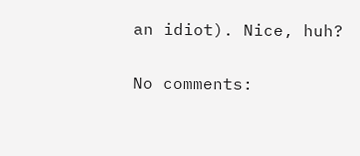an idiot). Nice, huh?

No comments: